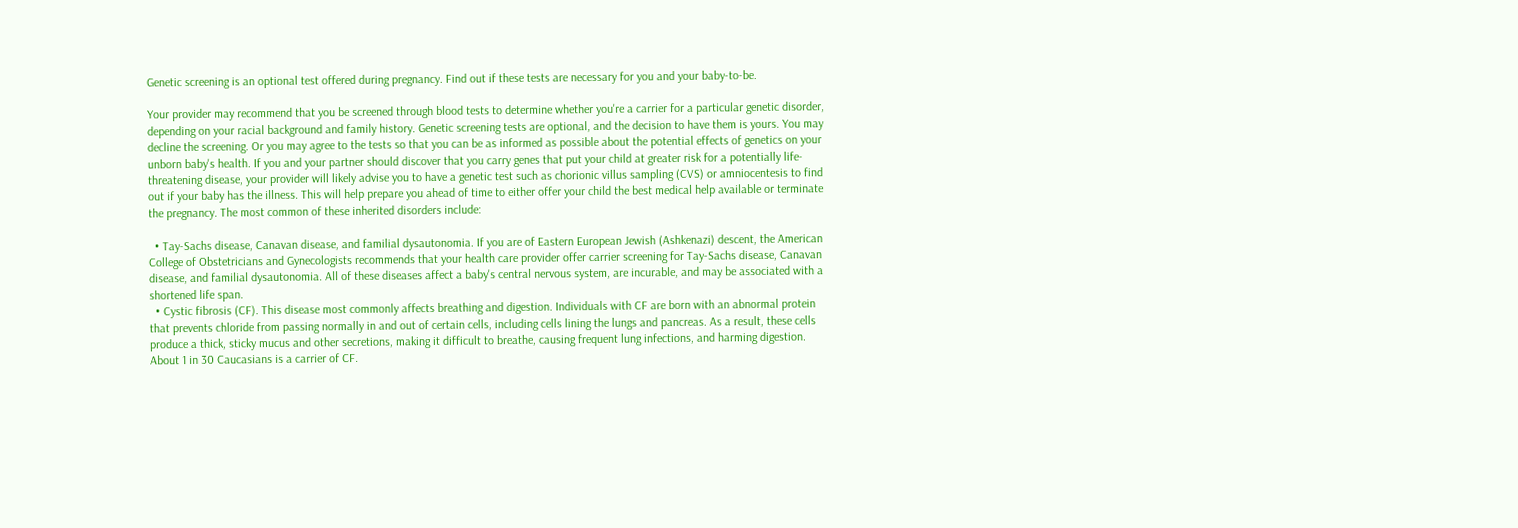Genetic screening is an optional test offered during pregnancy. Find out if these tests are necessary for you and your baby-to-be.

Your provider may recommend that you be screened through blood tests to determine whether you're a carrier for a particular genetic disorder, depending on your racial background and family history. Genetic screening tests are optional, and the decision to have them is yours. You may decline the screening. Or you may agree to the tests so that you can be as informed as possible about the potential effects of genetics on your unborn baby's health. If you and your partner should discover that you carry genes that put your child at greater risk for a potentially life-threatening disease, your provider will likely advise you to have a genetic test such as chorionic villus sampling (CVS) or amniocentesis to find out if your baby has the illness. This will help prepare you ahead of time to either offer your child the best medical help available or terminate the pregnancy. The most common of these inherited disorders include:

  • Tay-Sachs disease, Canavan disease, and familial dysautonomia. If you are of Eastern European Jewish (Ashkenazi) descent, the American College of Obstetricians and Gynecologists recommends that your health care provider offer carrier screening for Tay-Sachs disease, Canavan disease, and familial dysautonomia. All of these diseases affect a baby's central nervous system, are incurable, and may be associated with a shortened life span.
  • Cystic fibrosis (CF). This disease most commonly affects breathing and digestion. Individuals with CF are born with an abnormal protein that prevents chloride from passing normally in and out of certain cells, including cells lining the lungs and pancreas. As a result, these cells produce a thick, sticky mucus and other secretions, making it difficult to breathe, causing frequent lung infections, and harming digestion. About 1 in 30 Caucasians is a carrier of CF.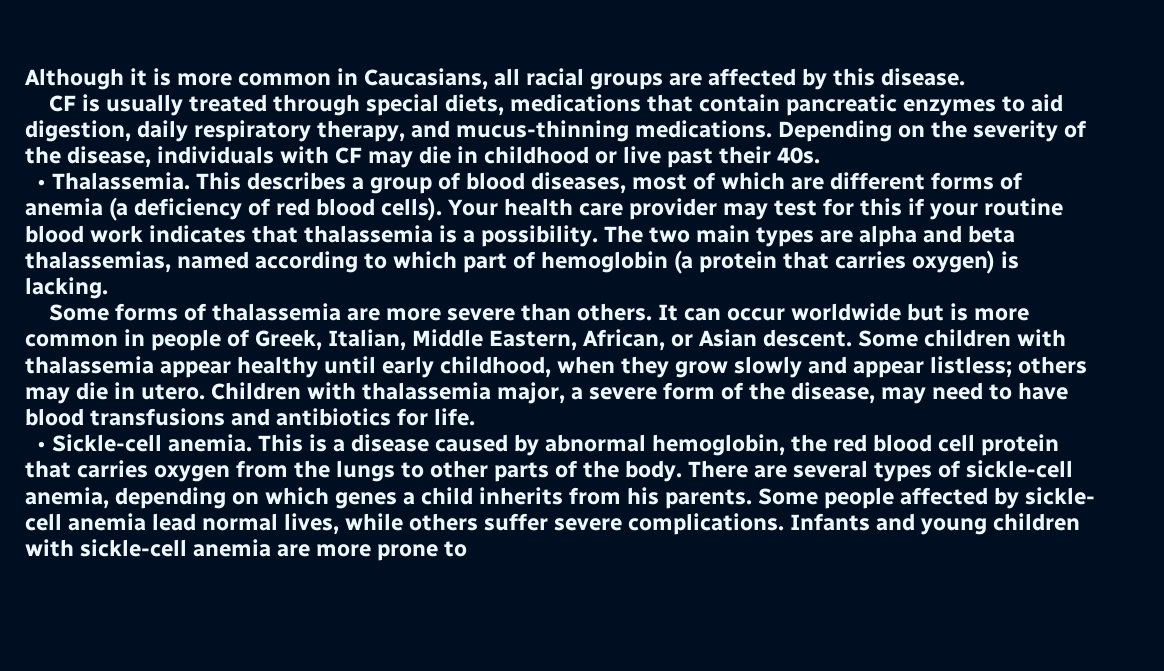Although it is more common in Caucasians, all racial groups are affected by this disease.
    CF is usually treated through special diets, medications that contain pancreatic enzymes to aid digestion, daily respiratory therapy, and mucus-thinning medications. Depending on the severity of the disease, individuals with CF may die in childhood or live past their 40s.
  • Thalassemia. This describes a group of blood diseases, most of which are different forms of anemia (a deficiency of red blood cells). Your health care provider may test for this if your routine blood work indicates that thalassemia is a possibility. The two main types are alpha and beta thalassemias, named according to which part of hemoglobin (a protein that carries oxygen) is lacking.
    Some forms of thalassemia are more severe than others. It can occur worldwide but is more common in people of Greek, Italian, Middle Eastern, African, or Asian descent. Some children with thalassemia appear healthy until early childhood, when they grow slowly and appear listless; others may die in utero. Children with thalassemia major, a severe form of the disease, may need to have blood transfusions and antibiotics for life.
  • Sickle-cell anemia. This is a disease caused by abnormal hemoglobin, the red blood cell protein that carries oxygen from the lungs to other parts of the body. There are several types of sickle-cell anemia, depending on which genes a child inherits from his parents. Some people affected by sickle-cell anemia lead normal lives, while others suffer severe complications. Infants and young children with sickle-cell anemia are more prone to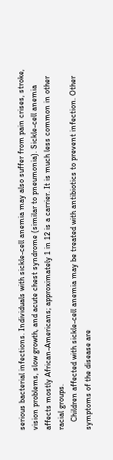serious bacterial infections. Individuals with sickle-cell anemia may also suffer from pain crises, stroke, vision problems, slow growth, and acute chest syndrome (similar to pneumonia). Sickle-cell anemia affects mostly African-Americans; approximately 1 in 12 is a carrier. It is much less common in other racial groups.
    Children affected with sickle-cell anemia may be treated with antibiotics to prevent infection. Other symptoms of the disease are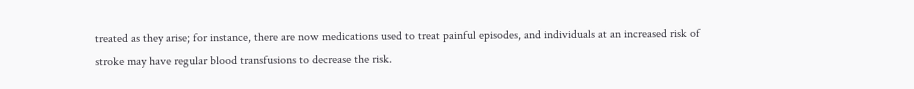treated as they arise; for instance, there are now medications used to treat painful episodes, and individuals at an increased risk of stroke may have regular blood transfusions to decrease the risk.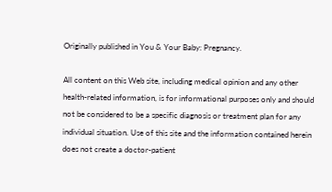Originally published in You & Your Baby: Pregnancy.

All content on this Web site, including medical opinion and any other health-related information, is for informational purposes only and should not be considered to be a specific diagnosis or treatment plan for any individual situation. Use of this site and the information contained herein does not create a doctor-patient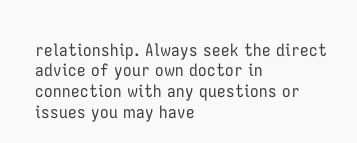relationship. Always seek the direct advice of your own doctor in connection with any questions or issues you may have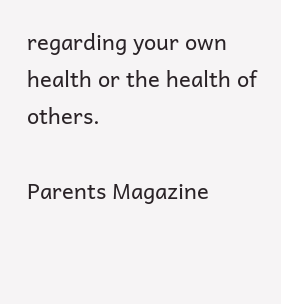regarding your own health or the health of others.

Parents Magazine